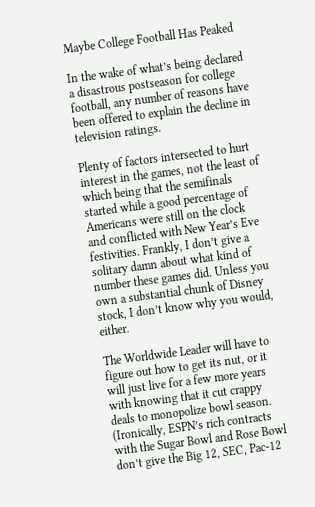Maybe College Football Has Peaked

In the wake of what’s being declared a disastrous postseason for college football, any number of reasons have been offered to explain the decline in television ratings.

Plenty of factors intersected to hurt interest in the games, not the least of which being that the semifinals started while a good percentage of Americans were still on the clock and conflicted with New Year’s Eve festivities. Frankly, I don’t give a solitary damn about what kind of number these games did. Unless you own a substantial chunk of Disney stock, I don’t know why you would, either.

The Worldwide Leader will have to figure out how to get its nut, or it will just live for a few more years with knowing that it cut crappy deals to monopolize bowl season. (Ironically, ESPN’s rich contracts with the Sugar Bowl and Rose Bowl don’t give the Big 12, SEC, Pac-12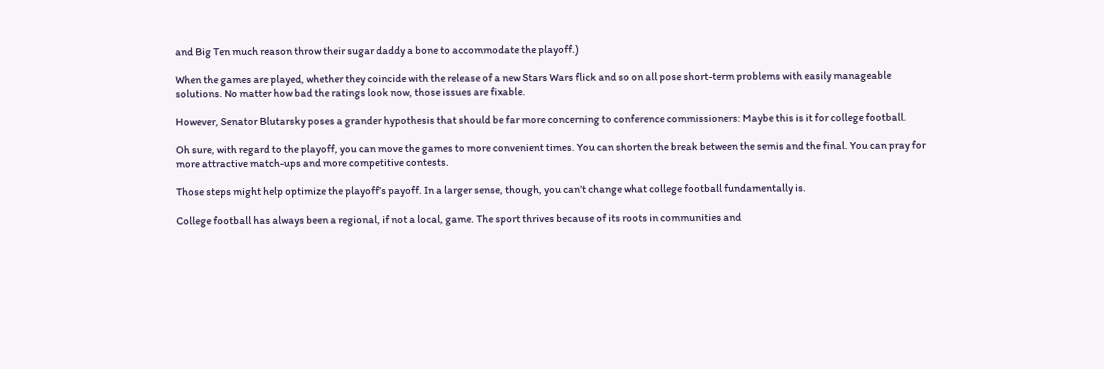and Big Ten much reason throw their sugar daddy a bone to accommodate the playoff.)

When the games are played, whether they coincide with the release of a new Stars Wars flick and so on all pose short-term problems with easily manageable solutions. No matter how bad the ratings look now, those issues are fixable.

However, Senator Blutarsky poses a grander hypothesis that should be far more concerning to conference commissioners: Maybe this is it for college football.

Oh sure, with regard to the playoff, you can move the games to more convenient times. You can shorten the break between the semis and the final. You can pray for more attractive match-ups and more competitive contests.

Those steps might help optimize the playoff’s payoff. In a larger sense, though, you can’t change what college football fundamentally is.

College football has always been a regional, if not a local, game. The sport thrives because of its roots in communities and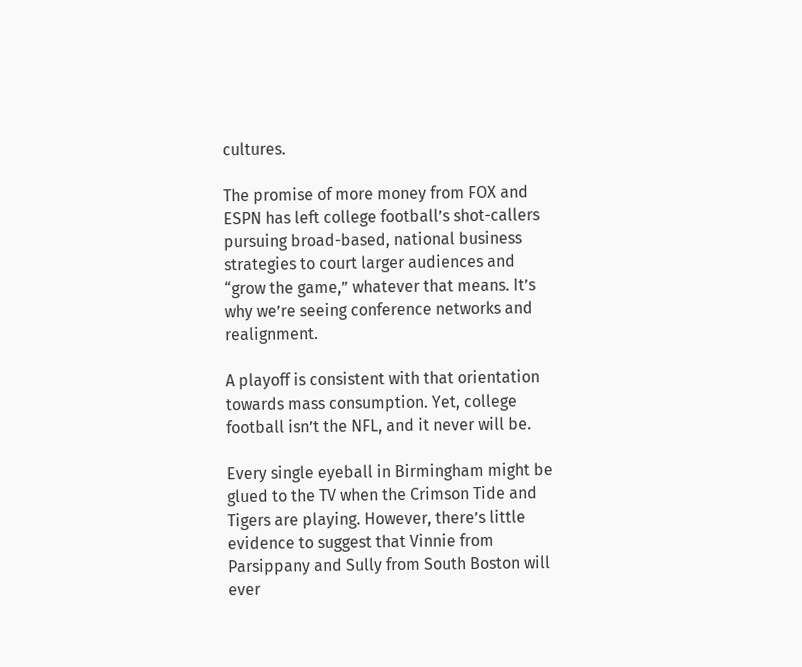cultures.

The promise of more money from FOX and ESPN has left college football’s shot-callers pursuing broad-based, national business strategies to court larger audiences and “grow the game,” whatever that means. It’s why we’re seeing conference networks and realignment.

A playoff is consistent with that orientation towards mass consumption. Yet, college football isn’t the NFL, and it never will be.

Every single eyeball in Birmingham might be glued to the TV when the Crimson Tide and Tigers are playing. However, there’s little evidence to suggest that Vinnie from Parsippany and Sully from South Boston will ever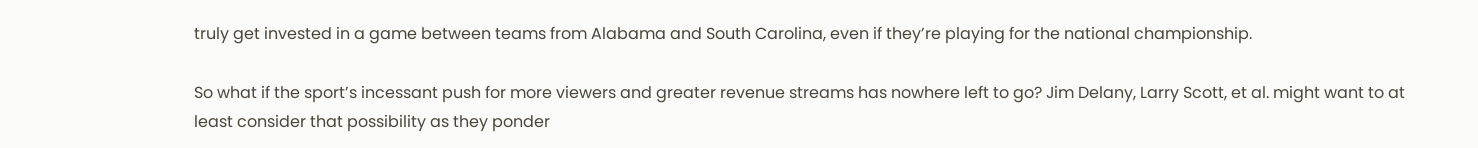truly get invested in a game between teams from Alabama and South Carolina, even if they’re playing for the national championship.

So what if the sport’s incessant push for more viewers and greater revenue streams has nowhere left to go? Jim Delany, Larry Scott, et al. might want to at least consider that possibility as they ponder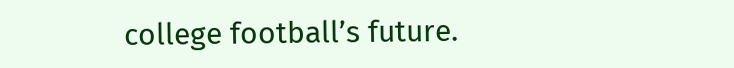college football’s future.